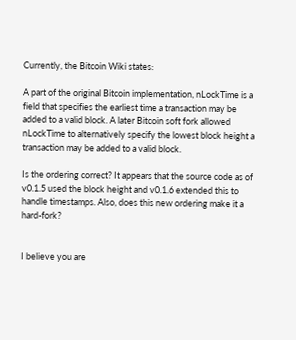Currently, the Bitcoin Wiki states:

A part of the original Bitcoin implementation, nLockTime is a field that specifies the earliest time a transaction may be added to a valid block. A later Bitcoin soft fork allowed nLockTime to alternatively specify the lowest block height a transaction may be added to a valid block.

Is the ordering correct? It appears that the source code as of v0.1.5 used the block height and v0.1.6 extended this to handle timestamps. Also, does this new ordering make it a hard-fork?


I believe you are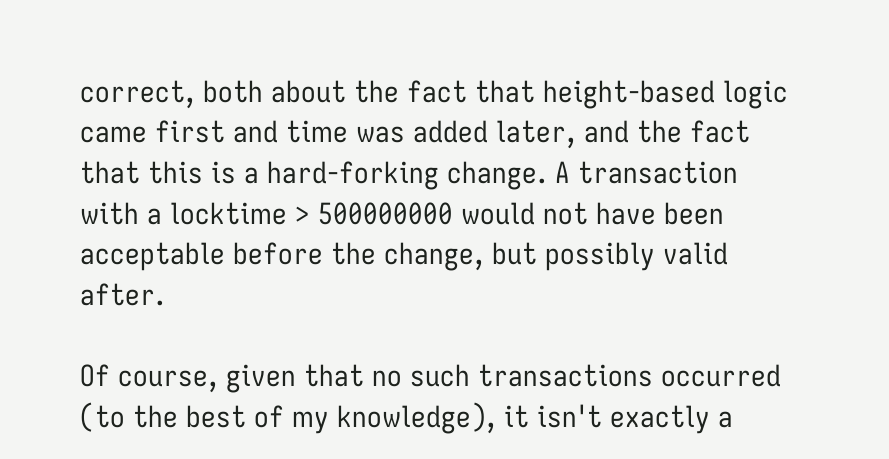correct, both about the fact that height-based logic came first and time was added later, and the fact that this is a hard-forking change. A transaction with a locktime > 500000000 would not have been acceptable before the change, but possibly valid after.

Of course, given that no such transactions occurred (to the best of my knowledge), it isn't exactly a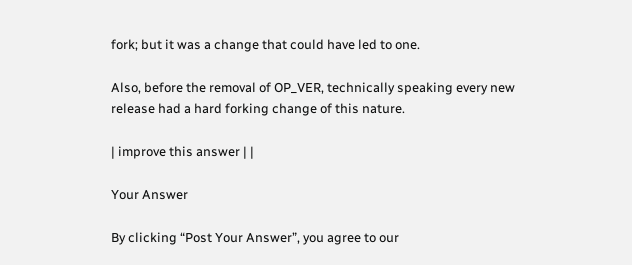fork; but it was a change that could have led to one.

Also, before the removal of OP_VER, technically speaking every new release had a hard forking change of this nature.

| improve this answer | |

Your Answer

By clicking “Post Your Answer”, you agree to our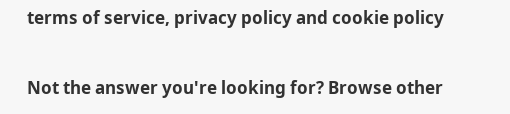terms of service, privacy policy and cookie policy

Not the answer you're looking for? Browse other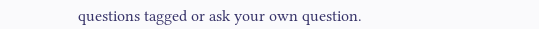questions tagged or ask your own question.